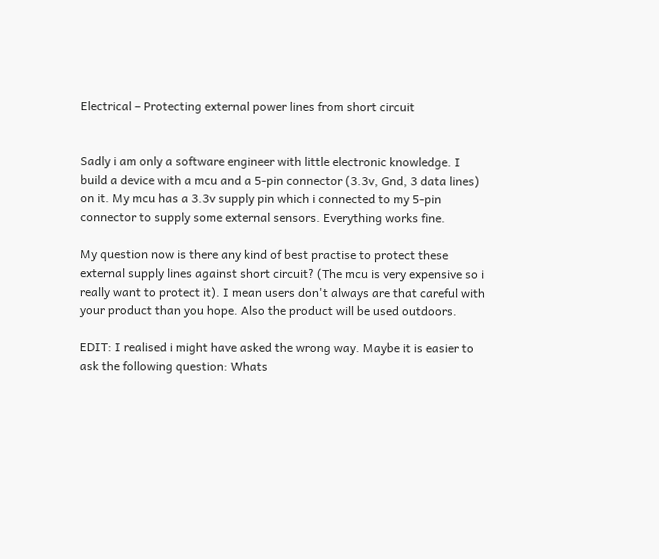Electrical – Protecting external power lines from short circuit


Sadly i am only a software engineer with little electronic knowledge. I build a device with a mcu and a 5-pin connector (3.3v, Gnd, 3 data lines) on it. My mcu has a 3.3v supply pin which i connected to my 5-pin connector to supply some external sensors. Everything works fine.

My question now is there any kind of best practise to protect these external supply lines against short circuit? (The mcu is very expensive so i really want to protect it). I mean users don't always are that careful with your product than you hope. Also the product will be used outdoors.

EDIT: I realised i might have asked the wrong way. Maybe it is easier to ask the following question: Whats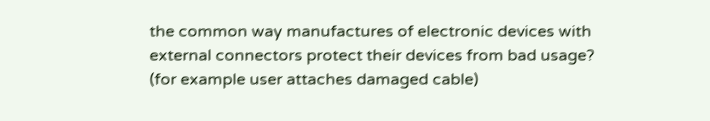the common way manufactures of electronic devices with external connectors protect their devices from bad usage? (for example user attaches damaged cable)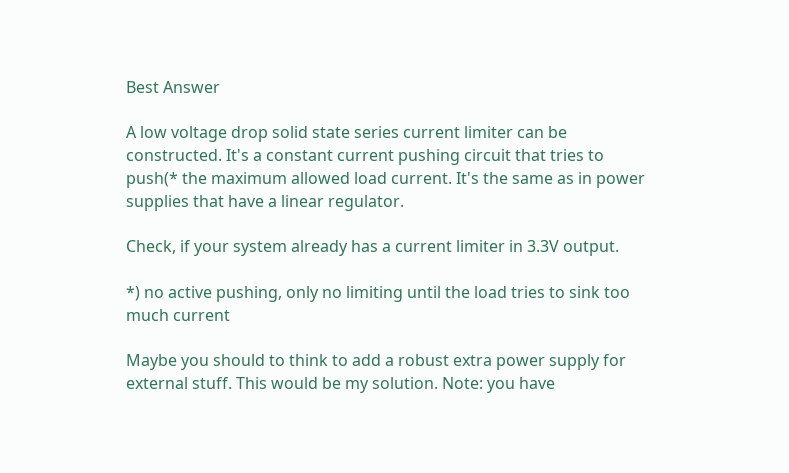Best Answer

A low voltage drop solid state series current limiter can be constructed. It's a constant current pushing circuit that tries to push(* the maximum allowed load current. It's the same as in power supplies that have a linear regulator.

Check, if your system already has a current limiter in 3.3V output.

*) no active pushing, only no limiting until the load tries to sink too much current

Maybe you should to think to add a robust extra power supply for external stuff. This would be my solution. Note: you have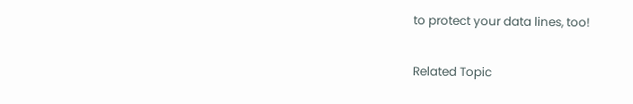to protect your data lines, too!

Related Topic